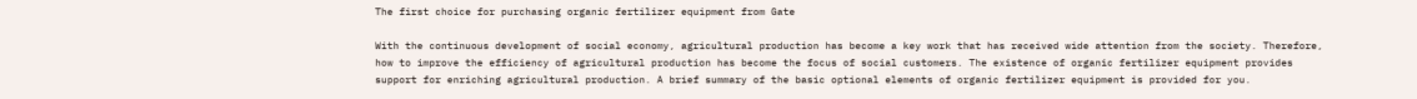The first choice for purchasing organic fertilizer equipment from Gate

With the continuous development of social economy, agricultural production has become a key work that has received wide attention from the society. Therefore, how to improve the efficiency of agricultural production has become the focus of social customers. The existence of organic fertilizer equipment provides support for enriching agricultural production. A brief summary of the basic optional elements of organic fertilizer equipment is provided for you.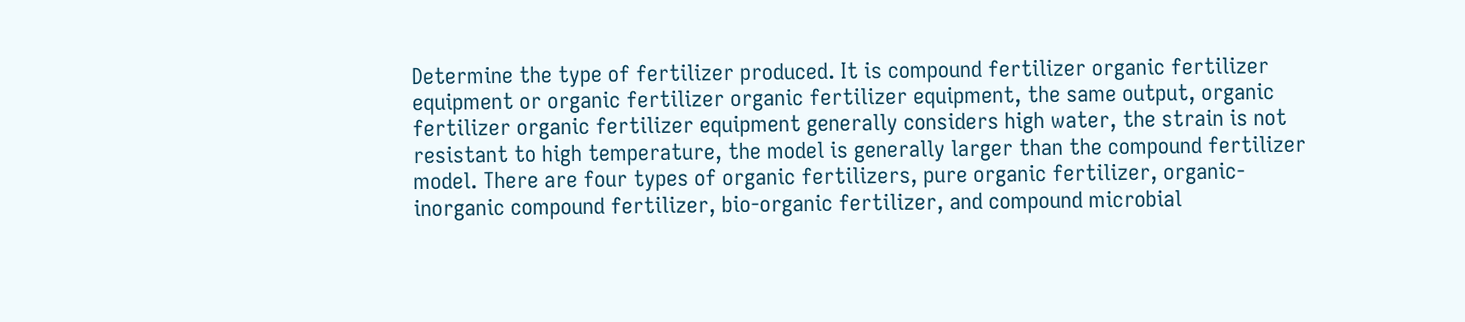Determine the type of fertilizer produced. It is compound fertilizer organic fertilizer equipment or organic fertilizer organic fertilizer equipment, the same output, organic fertilizer organic fertilizer equipment generally considers high water, the strain is not resistant to high temperature, the model is generally larger than the compound fertilizer model. There are four types of organic fertilizers, pure organic fertilizer, organic-inorganic compound fertilizer, bio-organic fertilizer, and compound microbial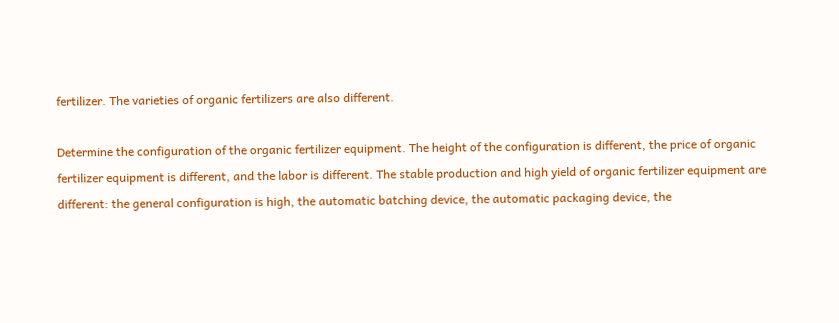fertilizer. The varieties of organic fertilizers are also different.

Determine the configuration of the organic fertilizer equipment. The height of the configuration is different, the price of organic fertilizer equipment is different, and the labor is different. The stable production and high yield of organic fertilizer equipment are different: the general configuration is high, the automatic batching device, the automatic packaging device, the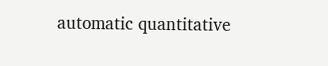automatic quantitative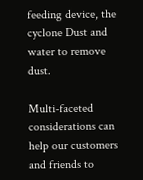feeding device, the cyclone Dust and water to remove dust.

Multi-faceted considerations can help our customers and friends to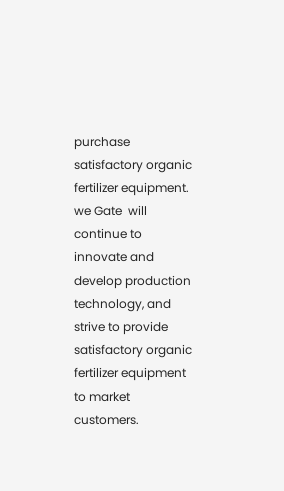purchase satisfactory organic fertilizer equipment. we Gate  will continue to innovate and develop production technology, and strive to provide satisfactory organic fertilizer equipment to market customers.